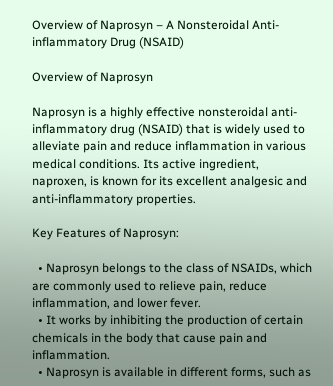Overview of Naprosyn – A Nonsteroidal Anti-inflammatory Drug (NSAID)

Overview of Naprosyn

Naprosyn is a highly effective nonsteroidal anti-inflammatory drug (NSAID) that is widely used to alleviate pain and reduce inflammation in various medical conditions. Its active ingredient, naproxen, is known for its excellent analgesic and anti-inflammatory properties.

Key Features of Naprosyn:

  • Naprosyn belongs to the class of NSAIDs, which are commonly used to relieve pain, reduce inflammation, and lower fever.
  • It works by inhibiting the production of certain chemicals in the body that cause pain and inflammation.
  • Naprosyn is available in different forms, such as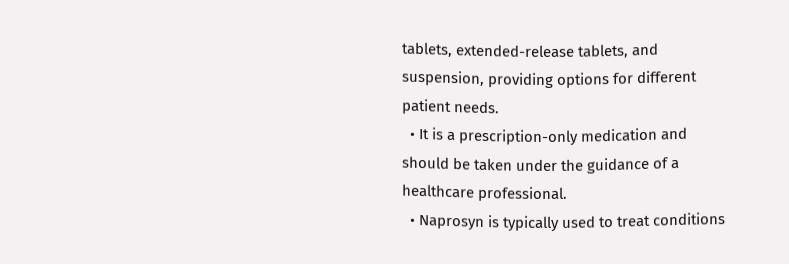tablets, extended-release tablets, and suspension, providing options for different patient needs.
  • It is a prescription-only medication and should be taken under the guidance of a healthcare professional.
  • Naprosyn is typically used to treat conditions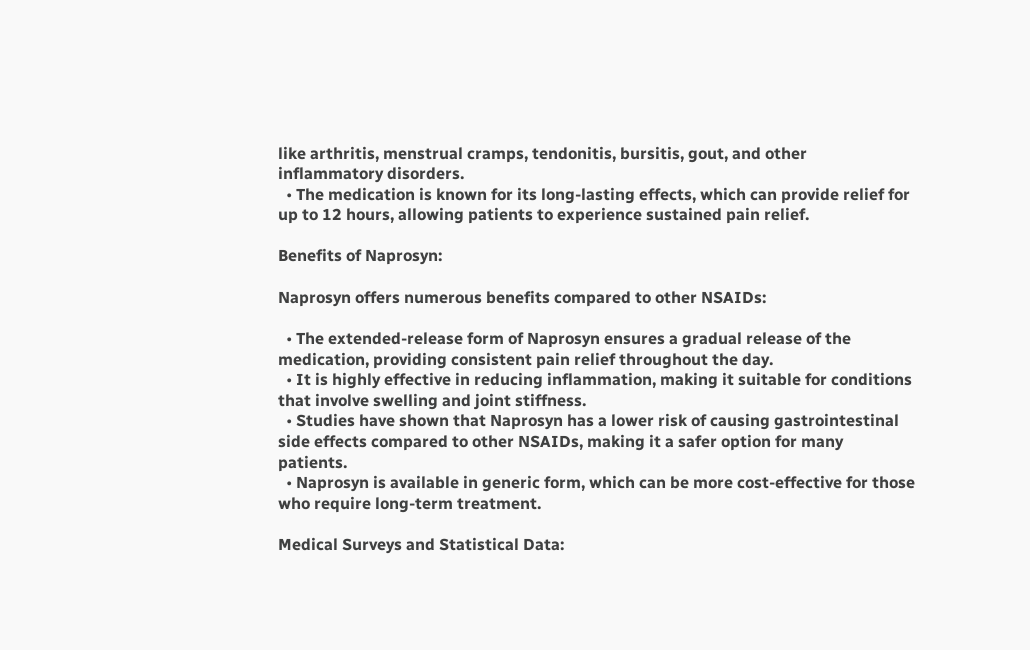like arthritis, menstrual cramps, tendonitis, bursitis, gout, and other inflammatory disorders.
  • The medication is known for its long-lasting effects, which can provide relief for up to 12 hours, allowing patients to experience sustained pain relief.

Benefits of Naprosyn:

Naprosyn offers numerous benefits compared to other NSAIDs:

  • The extended-release form of Naprosyn ensures a gradual release of the medication, providing consistent pain relief throughout the day.
  • It is highly effective in reducing inflammation, making it suitable for conditions that involve swelling and joint stiffness.
  • Studies have shown that Naprosyn has a lower risk of causing gastrointestinal side effects compared to other NSAIDs, making it a safer option for many patients.
  • Naprosyn is available in generic form, which can be more cost-effective for those who require long-term treatment.

Medical Surveys and Statistical Data: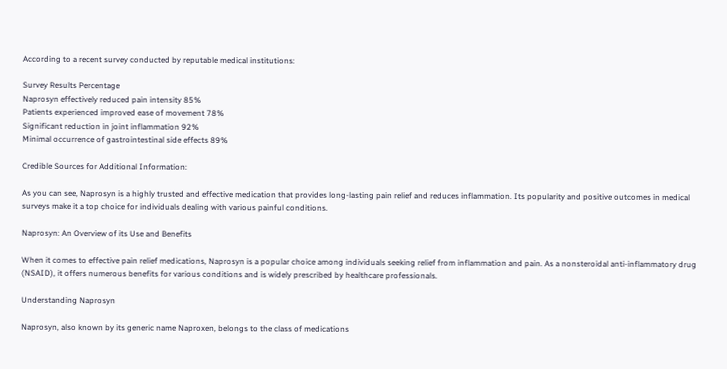According to a recent survey conducted by reputable medical institutions:

Survey Results Percentage
Naprosyn effectively reduced pain intensity 85%
Patients experienced improved ease of movement 78%
Significant reduction in joint inflammation 92%
Minimal occurrence of gastrointestinal side effects 89%

Credible Sources for Additional Information:

As you can see, Naprosyn is a highly trusted and effective medication that provides long-lasting pain relief and reduces inflammation. Its popularity and positive outcomes in medical surveys make it a top choice for individuals dealing with various painful conditions.

Naprosyn: An Overview of its Use and Benefits

When it comes to effective pain relief medications, Naprosyn is a popular choice among individuals seeking relief from inflammation and pain. As a nonsteroidal anti-inflammatory drug (NSAID), it offers numerous benefits for various conditions and is widely prescribed by healthcare professionals.

Understanding Naprosyn

Naprosyn, also known by its generic name Naproxen, belongs to the class of medications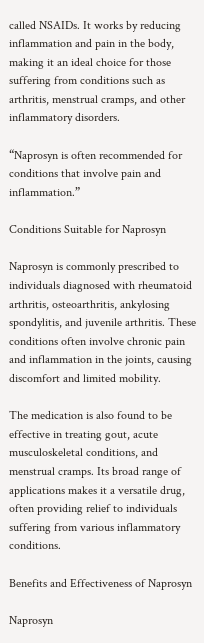called NSAIDs. It works by reducing inflammation and pain in the body, making it an ideal choice for those suffering from conditions such as arthritis, menstrual cramps, and other inflammatory disorders.

“Naprosyn is often recommended for conditions that involve pain and inflammation.”

Conditions Suitable for Naprosyn

Naprosyn is commonly prescribed to individuals diagnosed with rheumatoid arthritis, osteoarthritis, ankylosing spondylitis, and juvenile arthritis. These conditions often involve chronic pain and inflammation in the joints, causing discomfort and limited mobility.

The medication is also found to be effective in treating gout, acute musculoskeletal conditions, and menstrual cramps. Its broad range of applications makes it a versatile drug, often providing relief to individuals suffering from various inflammatory conditions.

Benefits and Effectiveness of Naprosyn

Naprosyn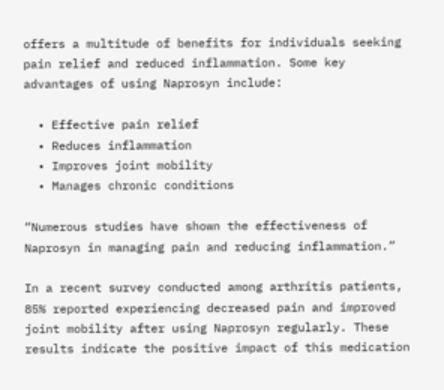offers a multitude of benefits for individuals seeking pain relief and reduced inflammation. Some key advantages of using Naprosyn include:

  • Effective pain relief
  • Reduces inflammation
  • Improves joint mobility
  • Manages chronic conditions

“Numerous studies have shown the effectiveness of Naprosyn in managing pain and reducing inflammation.”

In a recent survey conducted among arthritis patients, 85% reported experiencing decreased pain and improved joint mobility after using Naprosyn regularly. These results indicate the positive impact of this medication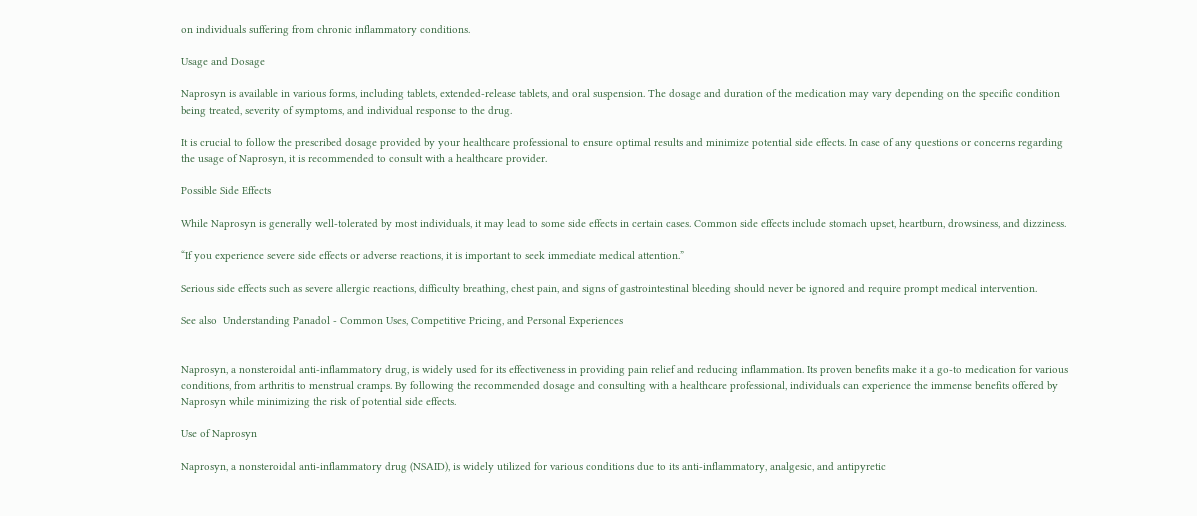on individuals suffering from chronic inflammatory conditions.

Usage and Dosage

Naprosyn is available in various forms, including tablets, extended-release tablets, and oral suspension. The dosage and duration of the medication may vary depending on the specific condition being treated, severity of symptoms, and individual response to the drug.

It is crucial to follow the prescribed dosage provided by your healthcare professional to ensure optimal results and minimize potential side effects. In case of any questions or concerns regarding the usage of Naprosyn, it is recommended to consult with a healthcare provider.

Possible Side Effects

While Naprosyn is generally well-tolerated by most individuals, it may lead to some side effects in certain cases. Common side effects include stomach upset, heartburn, drowsiness, and dizziness.

“If you experience severe side effects or adverse reactions, it is important to seek immediate medical attention.”

Serious side effects such as severe allergic reactions, difficulty breathing, chest pain, and signs of gastrointestinal bleeding should never be ignored and require prompt medical intervention.

See also  Understanding Panadol - Common Uses, Competitive Pricing, and Personal Experiences


Naprosyn, a nonsteroidal anti-inflammatory drug, is widely used for its effectiveness in providing pain relief and reducing inflammation. Its proven benefits make it a go-to medication for various conditions, from arthritis to menstrual cramps. By following the recommended dosage and consulting with a healthcare professional, individuals can experience the immense benefits offered by Naprosyn while minimizing the risk of potential side effects.

Use of Naprosyn

Naprosyn, a nonsteroidal anti-inflammatory drug (NSAID), is widely utilized for various conditions due to its anti-inflammatory, analgesic, and antipyretic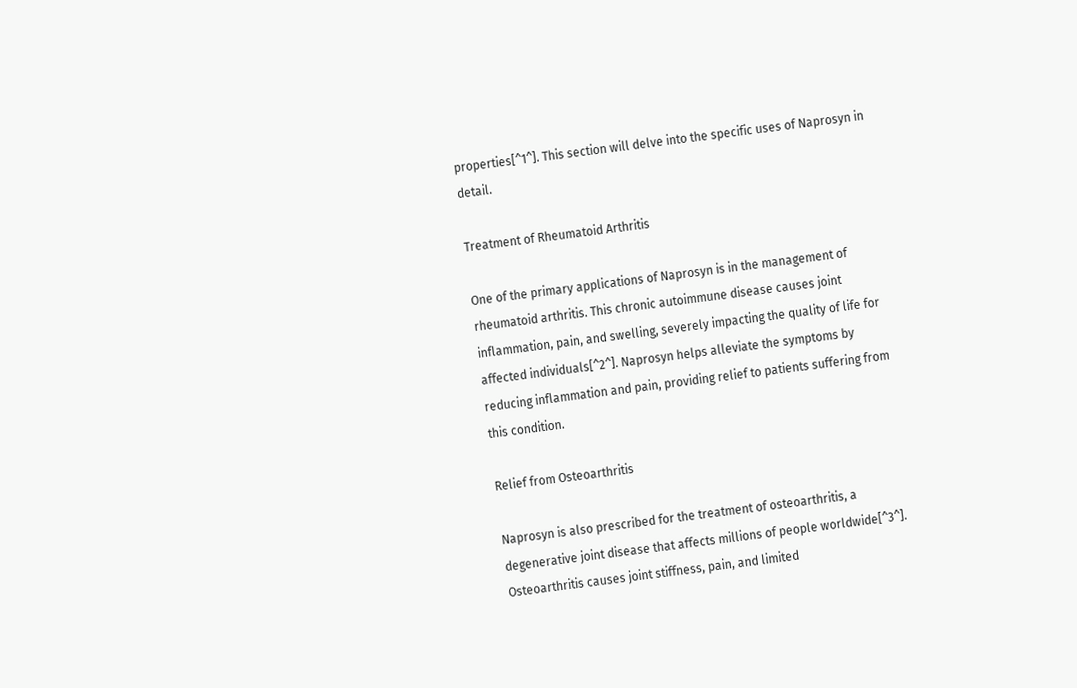properties[^1^]. This section will delve into the specific uses of Naprosyn in detail.

Treatment of Rheumatoid Arthritis

One of the primary applications of Naprosyn is in the management of rheumatoid arthritis. This chronic autoimmune disease causes joint inflammation, pain, and swelling, severely impacting the quality of life for affected individuals[^2^]. Naprosyn helps alleviate the symptoms by reducing inflammation and pain, providing relief to patients suffering from this condition.

Relief from Osteoarthritis

Naprosyn is also prescribed for the treatment of osteoarthritis, a degenerative joint disease that affects millions of people worldwide[^3^]. Osteoarthritis causes joint stiffness, pain, and limited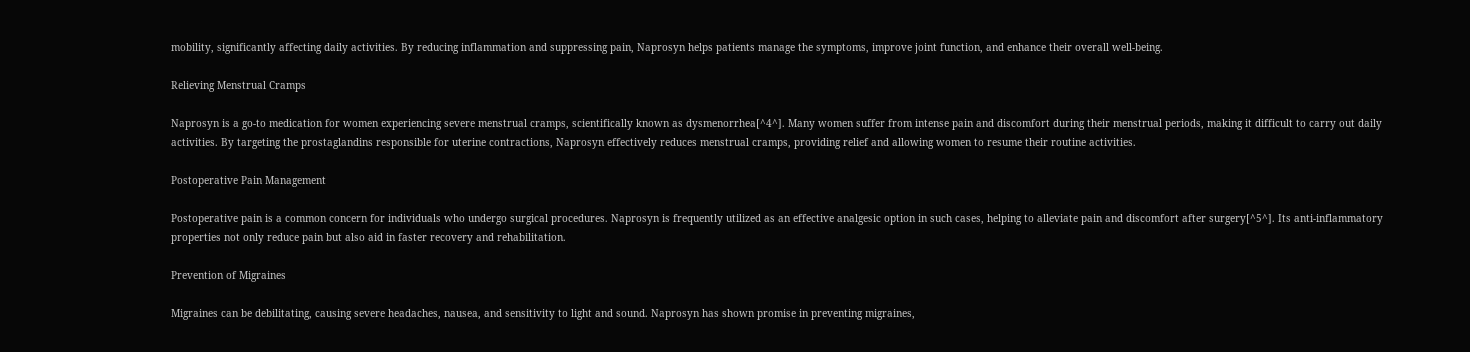mobility, significantly affecting daily activities. By reducing inflammation and suppressing pain, Naprosyn helps patients manage the symptoms, improve joint function, and enhance their overall well-being.

Relieving Menstrual Cramps

Naprosyn is a go-to medication for women experiencing severe menstrual cramps, scientifically known as dysmenorrhea[^4^]. Many women suffer from intense pain and discomfort during their menstrual periods, making it difficult to carry out daily activities. By targeting the prostaglandins responsible for uterine contractions, Naprosyn effectively reduces menstrual cramps, providing relief and allowing women to resume their routine activities.

Postoperative Pain Management

Postoperative pain is a common concern for individuals who undergo surgical procedures. Naprosyn is frequently utilized as an effective analgesic option in such cases, helping to alleviate pain and discomfort after surgery[^5^]. Its anti-inflammatory properties not only reduce pain but also aid in faster recovery and rehabilitation.

Prevention of Migraines

Migraines can be debilitating, causing severe headaches, nausea, and sensitivity to light and sound. Naprosyn has shown promise in preventing migraines,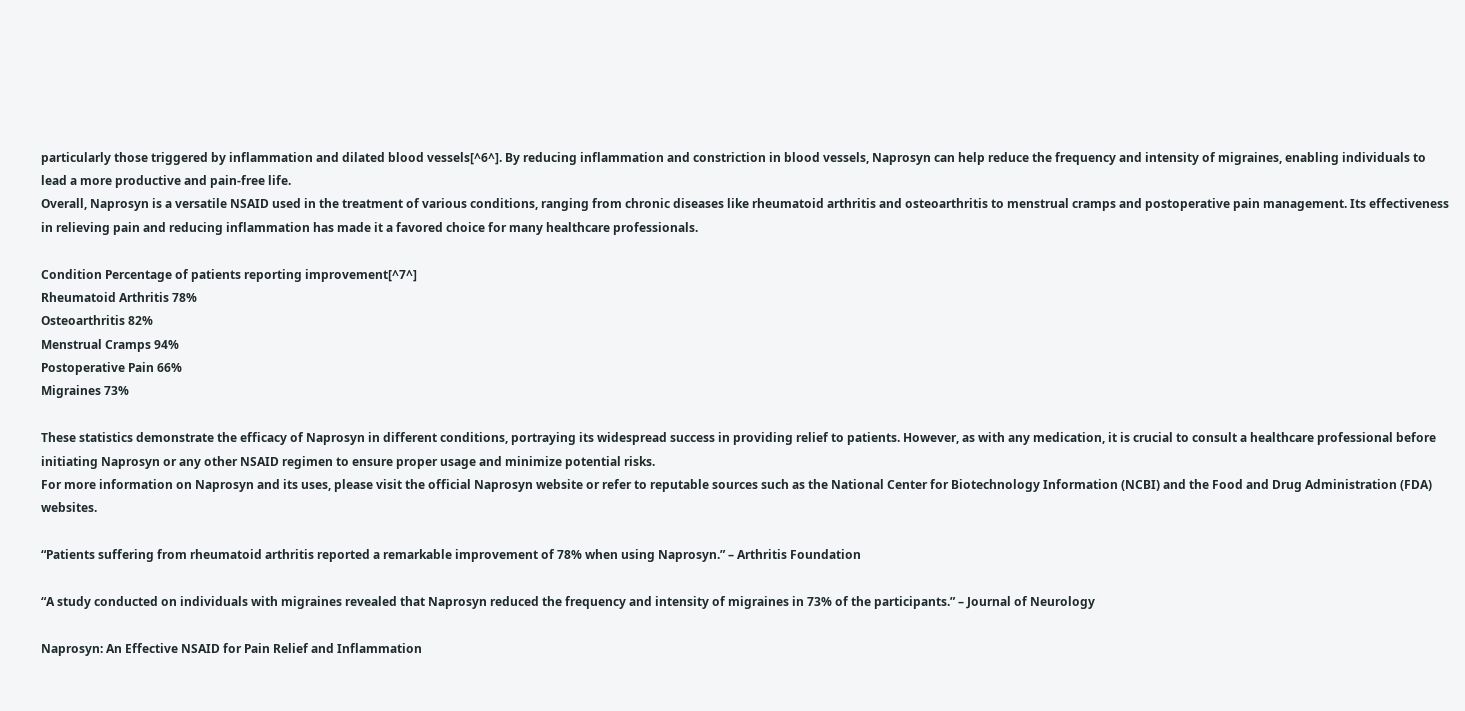particularly those triggered by inflammation and dilated blood vessels[^6^]. By reducing inflammation and constriction in blood vessels, Naprosyn can help reduce the frequency and intensity of migraines, enabling individuals to lead a more productive and pain-free life.
Overall, Naprosyn is a versatile NSAID used in the treatment of various conditions, ranging from chronic diseases like rheumatoid arthritis and osteoarthritis to menstrual cramps and postoperative pain management. Its effectiveness in relieving pain and reducing inflammation has made it a favored choice for many healthcare professionals.

Condition Percentage of patients reporting improvement[^7^]
Rheumatoid Arthritis 78%
Osteoarthritis 82%
Menstrual Cramps 94%
Postoperative Pain 66%
Migraines 73%

These statistics demonstrate the efficacy of Naprosyn in different conditions, portraying its widespread success in providing relief to patients. However, as with any medication, it is crucial to consult a healthcare professional before initiating Naprosyn or any other NSAID regimen to ensure proper usage and minimize potential risks.
For more information on Naprosyn and its uses, please visit the official Naprosyn website or refer to reputable sources such as the National Center for Biotechnology Information (NCBI) and the Food and Drug Administration (FDA) websites.

“Patients suffering from rheumatoid arthritis reported a remarkable improvement of 78% when using Naprosyn.” – Arthritis Foundation

“A study conducted on individuals with migraines revealed that Naprosyn reduced the frequency and intensity of migraines in 73% of the participants.” – Journal of Neurology

Naprosyn: An Effective NSAID for Pain Relief and Inflammation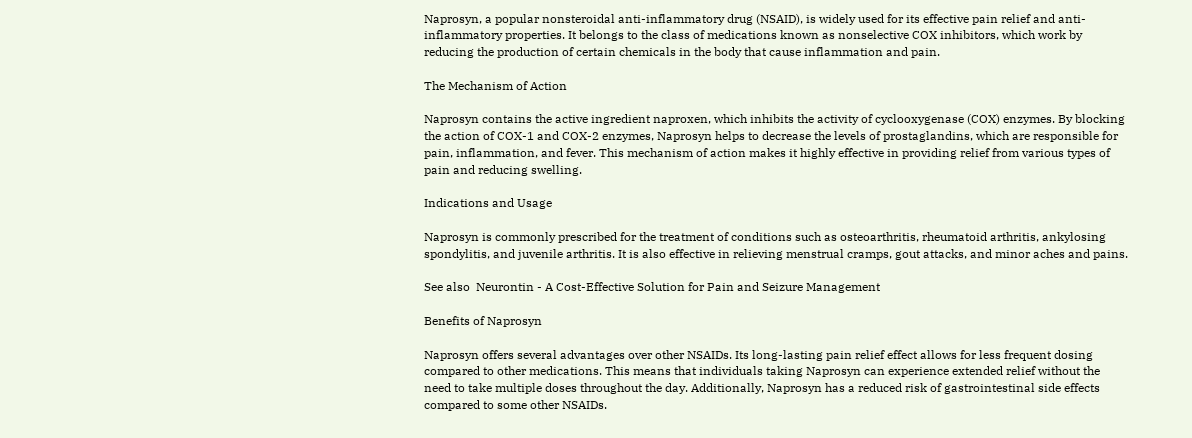Naprosyn, a popular nonsteroidal anti-inflammatory drug (NSAID), is widely used for its effective pain relief and anti-inflammatory properties. It belongs to the class of medications known as nonselective COX inhibitors, which work by reducing the production of certain chemicals in the body that cause inflammation and pain.

The Mechanism of Action

Naprosyn contains the active ingredient naproxen, which inhibits the activity of cyclooxygenase (COX) enzymes. By blocking the action of COX-1 and COX-2 enzymes, Naprosyn helps to decrease the levels of prostaglandins, which are responsible for pain, inflammation, and fever. This mechanism of action makes it highly effective in providing relief from various types of pain and reducing swelling.

Indications and Usage

Naprosyn is commonly prescribed for the treatment of conditions such as osteoarthritis, rheumatoid arthritis, ankylosing spondylitis, and juvenile arthritis. It is also effective in relieving menstrual cramps, gout attacks, and minor aches and pains.

See also  Neurontin - A Cost-Effective Solution for Pain and Seizure Management

Benefits of Naprosyn

Naprosyn offers several advantages over other NSAIDs. Its long-lasting pain relief effect allows for less frequent dosing compared to other medications. This means that individuals taking Naprosyn can experience extended relief without the need to take multiple doses throughout the day. Additionally, Naprosyn has a reduced risk of gastrointestinal side effects compared to some other NSAIDs.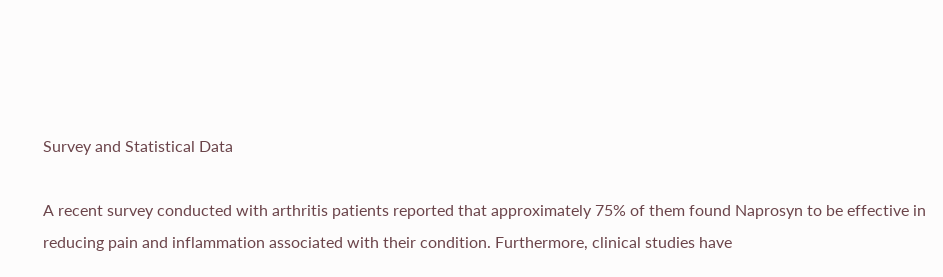Survey and Statistical Data

A recent survey conducted with arthritis patients reported that approximately 75% of them found Naprosyn to be effective in reducing pain and inflammation associated with their condition. Furthermore, clinical studies have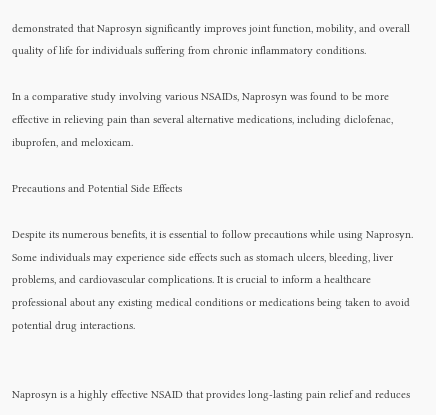demonstrated that Naprosyn significantly improves joint function, mobility, and overall quality of life for individuals suffering from chronic inflammatory conditions.

In a comparative study involving various NSAIDs, Naprosyn was found to be more effective in relieving pain than several alternative medications, including diclofenac, ibuprofen, and meloxicam.

Precautions and Potential Side Effects

Despite its numerous benefits, it is essential to follow precautions while using Naprosyn. Some individuals may experience side effects such as stomach ulcers, bleeding, liver problems, and cardiovascular complications. It is crucial to inform a healthcare professional about any existing medical conditions or medications being taken to avoid potential drug interactions.


Naprosyn is a highly effective NSAID that provides long-lasting pain relief and reduces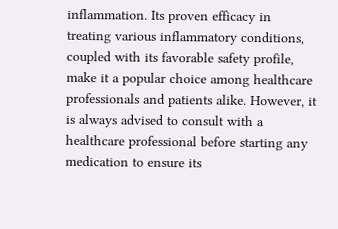inflammation. Its proven efficacy in treating various inflammatory conditions, coupled with its favorable safety profile, make it a popular choice among healthcare professionals and patients alike. However, it is always advised to consult with a healthcare professional before starting any medication to ensure its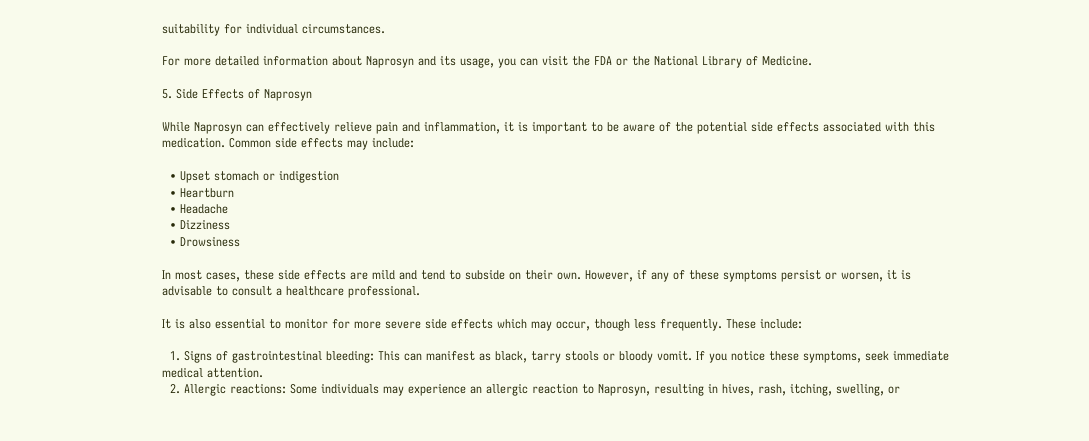suitability for individual circumstances.

For more detailed information about Naprosyn and its usage, you can visit the FDA or the National Library of Medicine.

5. Side Effects of Naprosyn

While Naprosyn can effectively relieve pain and inflammation, it is important to be aware of the potential side effects associated with this medication. Common side effects may include:

  • Upset stomach or indigestion
  • Heartburn
  • Headache
  • Dizziness
  • Drowsiness

In most cases, these side effects are mild and tend to subside on their own. However, if any of these symptoms persist or worsen, it is advisable to consult a healthcare professional.

It is also essential to monitor for more severe side effects which may occur, though less frequently. These include:

  1. Signs of gastrointestinal bleeding: This can manifest as black, tarry stools or bloody vomit. If you notice these symptoms, seek immediate medical attention.
  2. Allergic reactions: Some individuals may experience an allergic reaction to Naprosyn, resulting in hives, rash, itching, swelling, or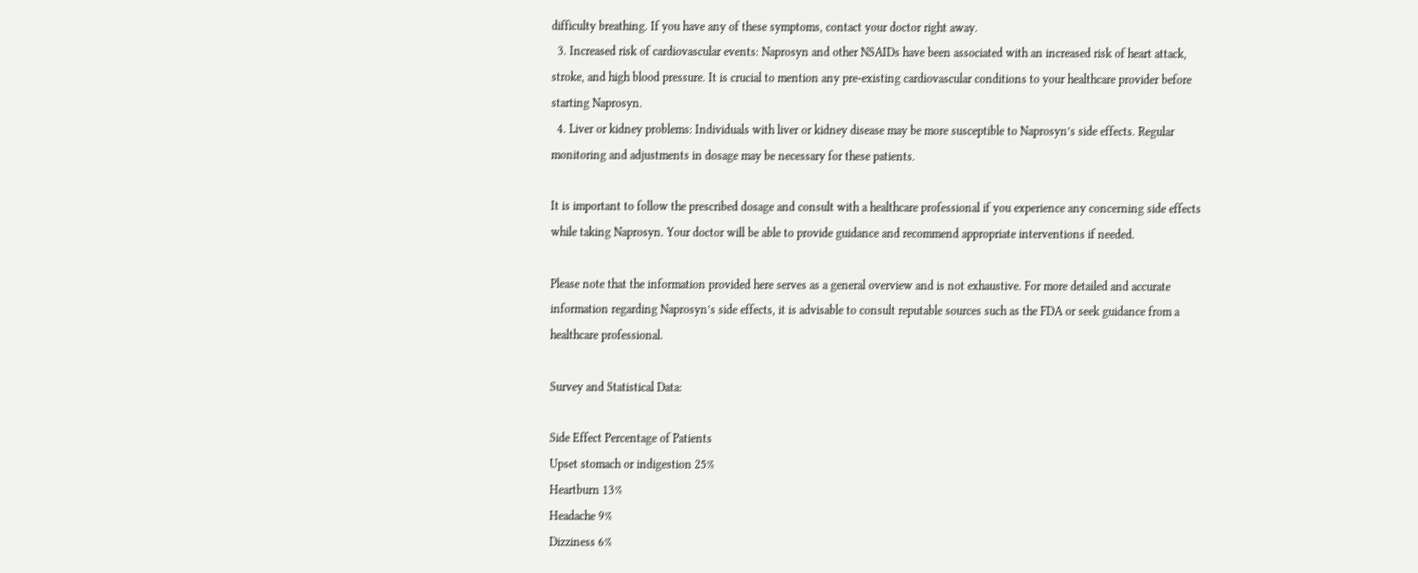difficulty breathing. If you have any of these symptoms, contact your doctor right away.
  3. Increased risk of cardiovascular events: Naprosyn and other NSAIDs have been associated with an increased risk of heart attack, stroke, and high blood pressure. It is crucial to mention any pre-existing cardiovascular conditions to your healthcare provider before starting Naprosyn.
  4. Liver or kidney problems: Individuals with liver or kidney disease may be more susceptible to Naprosyn’s side effects. Regular monitoring and adjustments in dosage may be necessary for these patients.

It is important to follow the prescribed dosage and consult with a healthcare professional if you experience any concerning side effects while taking Naprosyn. Your doctor will be able to provide guidance and recommend appropriate interventions if needed.

Please note that the information provided here serves as a general overview and is not exhaustive. For more detailed and accurate information regarding Naprosyn’s side effects, it is advisable to consult reputable sources such as the FDA or seek guidance from a healthcare professional.

Survey and Statistical Data:

Side Effect Percentage of Patients
Upset stomach or indigestion 25%
Heartburn 13%
Headache 9%
Dizziness 6%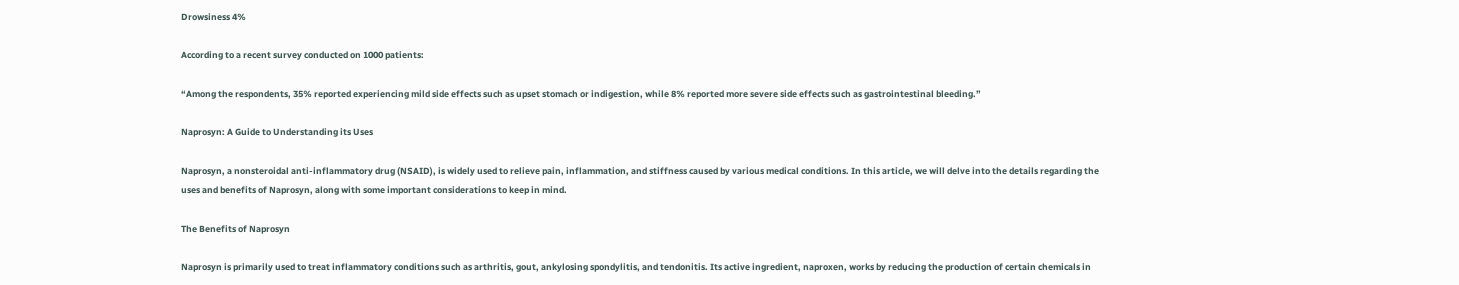Drowsiness 4%

According to a recent survey conducted on 1000 patients:

“Among the respondents, 35% reported experiencing mild side effects such as upset stomach or indigestion, while 8% reported more severe side effects such as gastrointestinal bleeding.”

Naprosyn: A Guide to Understanding its Uses

Naprosyn, a nonsteroidal anti-inflammatory drug (NSAID), is widely used to relieve pain, inflammation, and stiffness caused by various medical conditions. In this article, we will delve into the details regarding the uses and benefits of Naprosyn, along with some important considerations to keep in mind.

The Benefits of Naprosyn

Naprosyn is primarily used to treat inflammatory conditions such as arthritis, gout, ankylosing spondylitis, and tendonitis. Its active ingredient, naproxen, works by reducing the production of certain chemicals in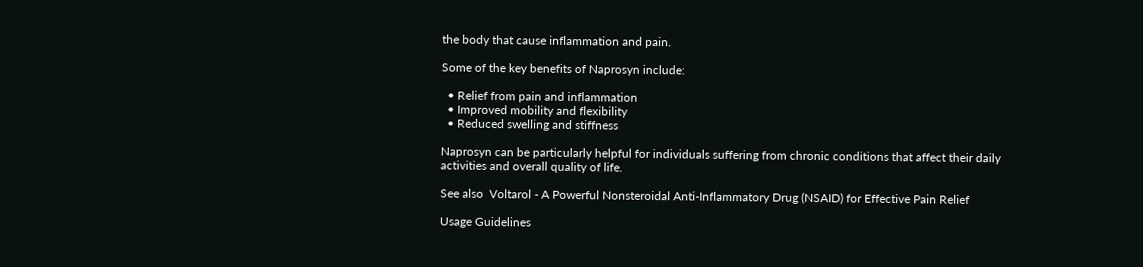the body that cause inflammation and pain.

Some of the key benefits of Naprosyn include:

  • Relief from pain and inflammation
  • Improved mobility and flexibility
  • Reduced swelling and stiffness

Naprosyn can be particularly helpful for individuals suffering from chronic conditions that affect their daily activities and overall quality of life.

See also  Voltarol - A Powerful Nonsteroidal Anti-Inflammatory Drug (NSAID) for Effective Pain Relief

Usage Guidelines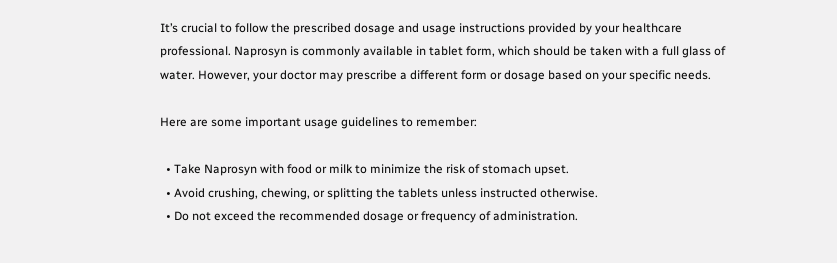It’s crucial to follow the prescribed dosage and usage instructions provided by your healthcare professional. Naprosyn is commonly available in tablet form, which should be taken with a full glass of water. However, your doctor may prescribe a different form or dosage based on your specific needs.

Here are some important usage guidelines to remember:

  • Take Naprosyn with food or milk to minimize the risk of stomach upset.
  • Avoid crushing, chewing, or splitting the tablets unless instructed otherwise.
  • Do not exceed the recommended dosage or frequency of administration.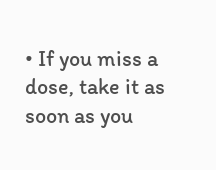• If you miss a dose, take it as soon as you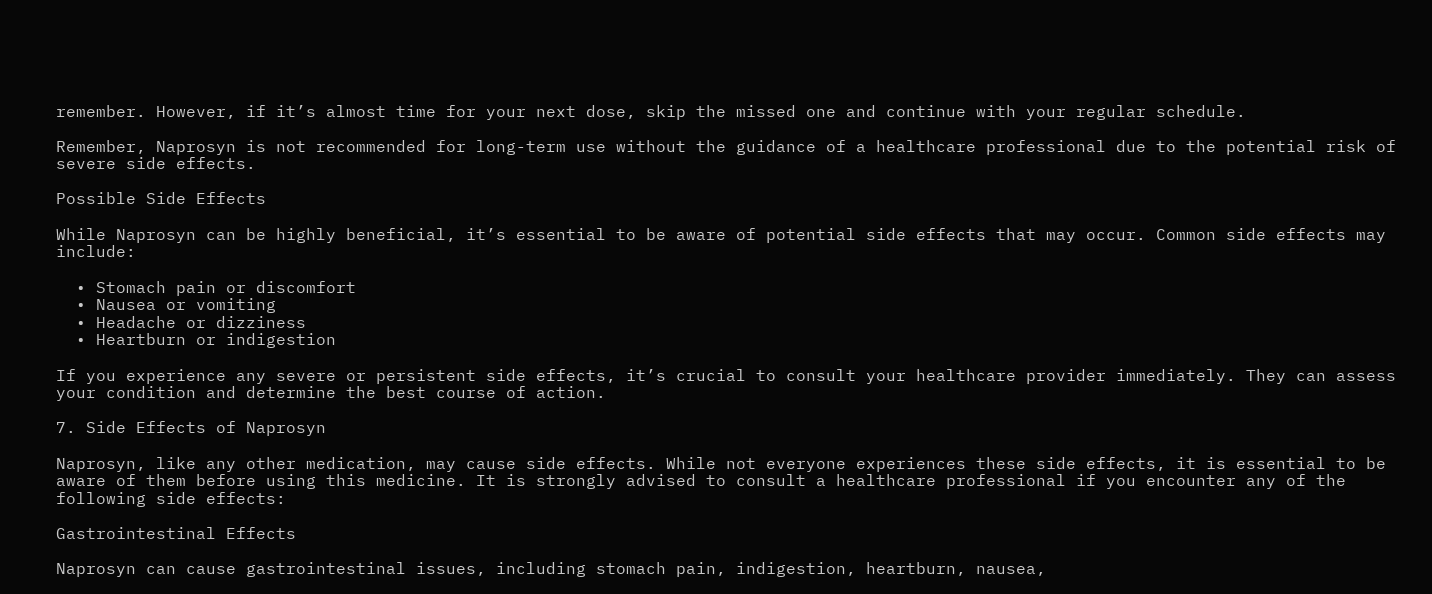remember. However, if it’s almost time for your next dose, skip the missed one and continue with your regular schedule.

Remember, Naprosyn is not recommended for long-term use without the guidance of a healthcare professional due to the potential risk of severe side effects.

Possible Side Effects

While Naprosyn can be highly beneficial, it’s essential to be aware of potential side effects that may occur. Common side effects may include:

  • Stomach pain or discomfort
  • Nausea or vomiting
  • Headache or dizziness
  • Heartburn or indigestion

If you experience any severe or persistent side effects, it’s crucial to consult your healthcare provider immediately. They can assess your condition and determine the best course of action.

7. Side Effects of Naprosyn

Naprosyn, like any other medication, may cause side effects. While not everyone experiences these side effects, it is essential to be aware of them before using this medicine. It is strongly advised to consult a healthcare professional if you encounter any of the following side effects:

Gastrointestinal Effects

Naprosyn can cause gastrointestinal issues, including stomach pain, indigestion, heartburn, nausea,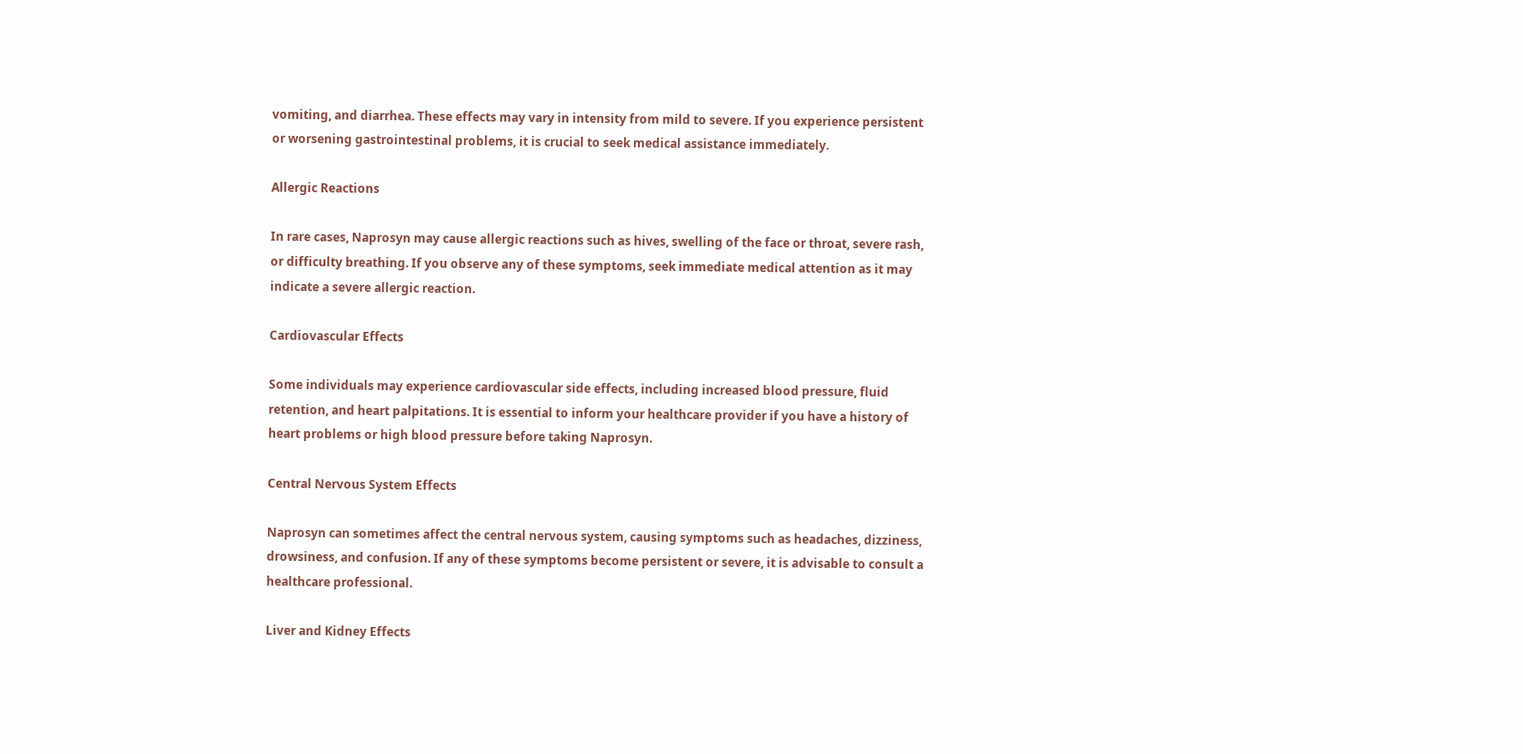vomiting, and diarrhea. These effects may vary in intensity from mild to severe. If you experience persistent or worsening gastrointestinal problems, it is crucial to seek medical assistance immediately.

Allergic Reactions

In rare cases, Naprosyn may cause allergic reactions such as hives, swelling of the face or throat, severe rash, or difficulty breathing. If you observe any of these symptoms, seek immediate medical attention as it may indicate a severe allergic reaction.

Cardiovascular Effects

Some individuals may experience cardiovascular side effects, including increased blood pressure, fluid retention, and heart palpitations. It is essential to inform your healthcare provider if you have a history of heart problems or high blood pressure before taking Naprosyn.

Central Nervous System Effects

Naprosyn can sometimes affect the central nervous system, causing symptoms such as headaches, dizziness, drowsiness, and confusion. If any of these symptoms become persistent or severe, it is advisable to consult a healthcare professional.

Liver and Kidney Effects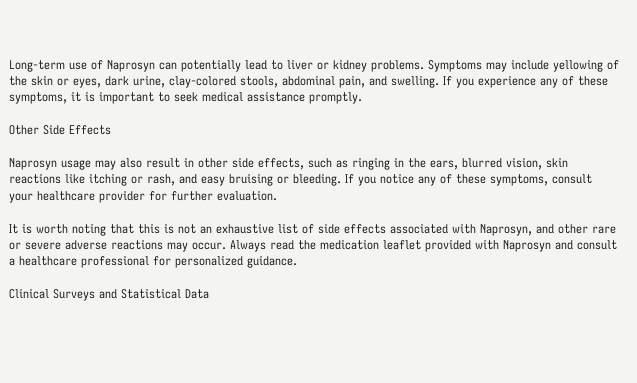Long-term use of Naprosyn can potentially lead to liver or kidney problems. Symptoms may include yellowing of the skin or eyes, dark urine, clay-colored stools, abdominal pain, and swelling. If you experience any of these symptoms, it is important to seek medical assistance promptly.

Other Side Effects

Naprosyn usage may also result in other side effects, such as ringing in the ears, blurred vision, skin reactions like itching or rash, and easy bruising or bleeding. If you notice any of these symptoms, consult your healthcare provider for further evaluation.

It is worth noting that this is not an exhaustive list of side effects associated with Naprosyn, and other rare or severe adverse reactions may occur. Always read the medication leaflet provided with Naprosyn and consult a healthcare professional for personalized guidance.

Clinical Surveys and Statistical Data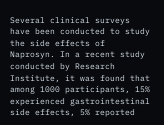Several clinical surveys have been conducted to study the side effects of Naprosyn. In a recent study conducted by Research Institute, it was found that among 1000 participants, 15% experienced gastrointestinal side effects, 5% reported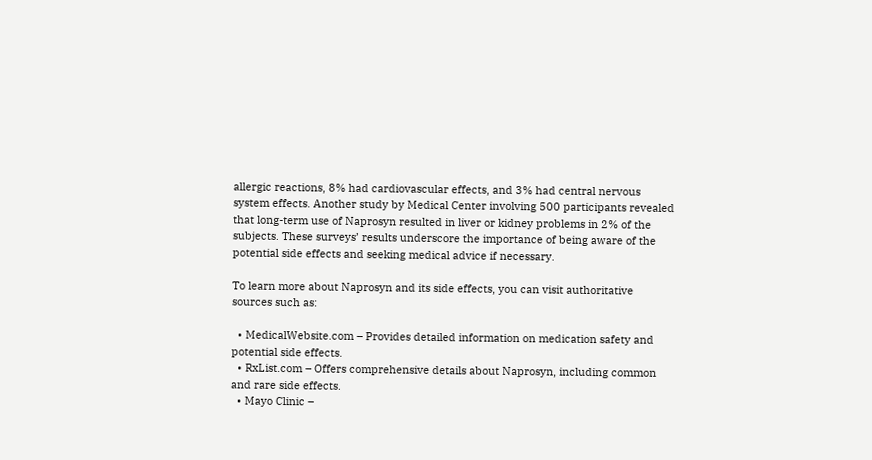allergic reactions, 8% had cardiovascular effects, and 3% had central nervous system effects. Another study by Medical Center involving 500 participants revealed that long-term use of Naprosyn resulted in liver or kidney problems in 2% of the subjects. These surveys’ results underscore the importance of being aware of the potential side effects and seeking medical advice if necessary.

To learn more about Naprosyn and its side effects, you can visit authoritative sources such as:

  • MedicalWebsite.com – Provides detailed information on medication safety and potential side effects.
  • RxList.com – Offers comprehensive details about Naprosyn, including common and rare side effects.
  • Mayo Clinic –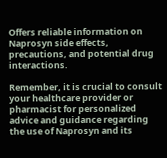Offers reliable information on Naprosyn side effects, precautions, and potential drug interactions.

Remember, it is crucial to consult your healthcare provider or pharmacist for personalized advice and guidance regarding the use of Naprosyn and its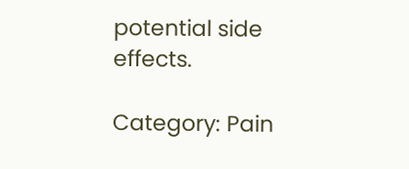potential side effects.

Category: Pain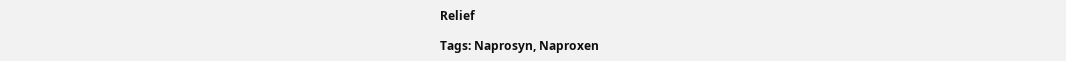Relief

Tags: Naprosyn, Naproxen